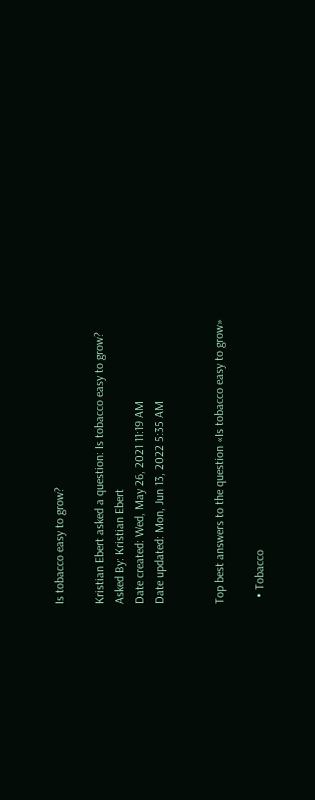Is tobacco easy to grow?

Kristian Ebert asked a question: Is tobacco easy to grow?
Asked By: Kristian Ebert
Date created: Wed, May 26, 2021 11:19 AM
Date updated: Mon, Jun 13, 2022 5:35 AM


Top best answers to the question «Is tobacco easy to grow»

  • Tobacco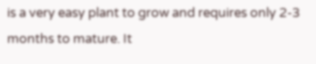is a very easy plant to grow and requires only 2-3 months to mature. It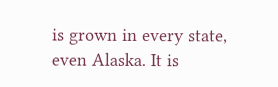is grown in every state, even Alaska. It is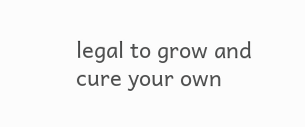legal to grow and cure your own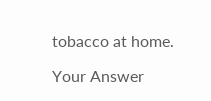tobacco at home.

Your Answer